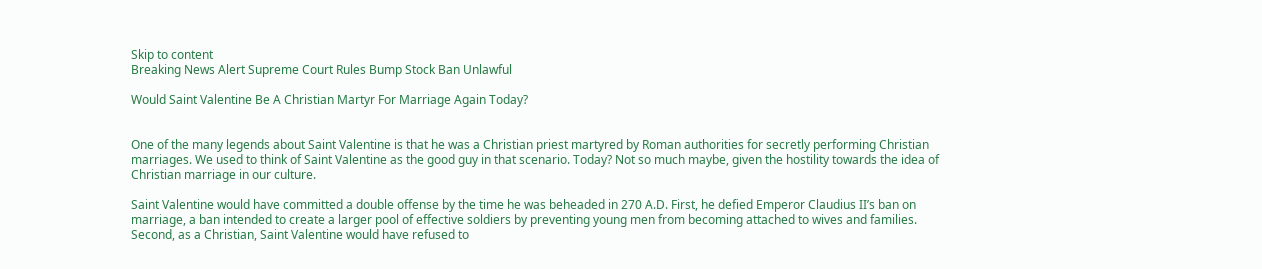Skip to content
Breaking News Alert Supreme Court Rules Bump Stock Ban Unlawful

Would Saint Valentine Be A Christian Martyr For Marriage Again Today?


One of the many legends about Saint Valentine is that he was a Christian priest martyred by Roman authorities for secretly performing Christian marriages. We used to think of Saint Valentine as the good guy in that scenario. Today? Not so much maybe, given the hostility towards the idea of Christian marriage in our culture.

Saint Valentine would have committed a double offense by the time he was beheaded in 270 A.D. First, he defied Emperor Claudius II’s ban on marriage, a ban intended to create a larger pool of effective soldiers by preventing young men from becoming attached to wives and families. Second, as a Christian, Saint Valentine would have refused to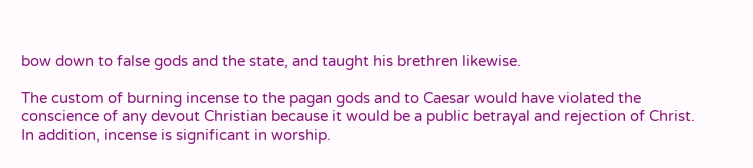bow down to false gods and the state, and taught his brethren likewise.

The custom of burning incense to the pagan gods and to Caesar would have violated the conscience of any devout Christian because it would be a public betrayal and rejection of Christ. In addition, incense is significant in worship.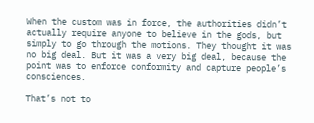When the custom was in force, the authorities didn’t actually require anyone to believe in the gods, but simply to go through the motions. They thought it was no big deal. But it was a very big deal, because the point was to enforce conformity and capture people’s consciences.

That’s not to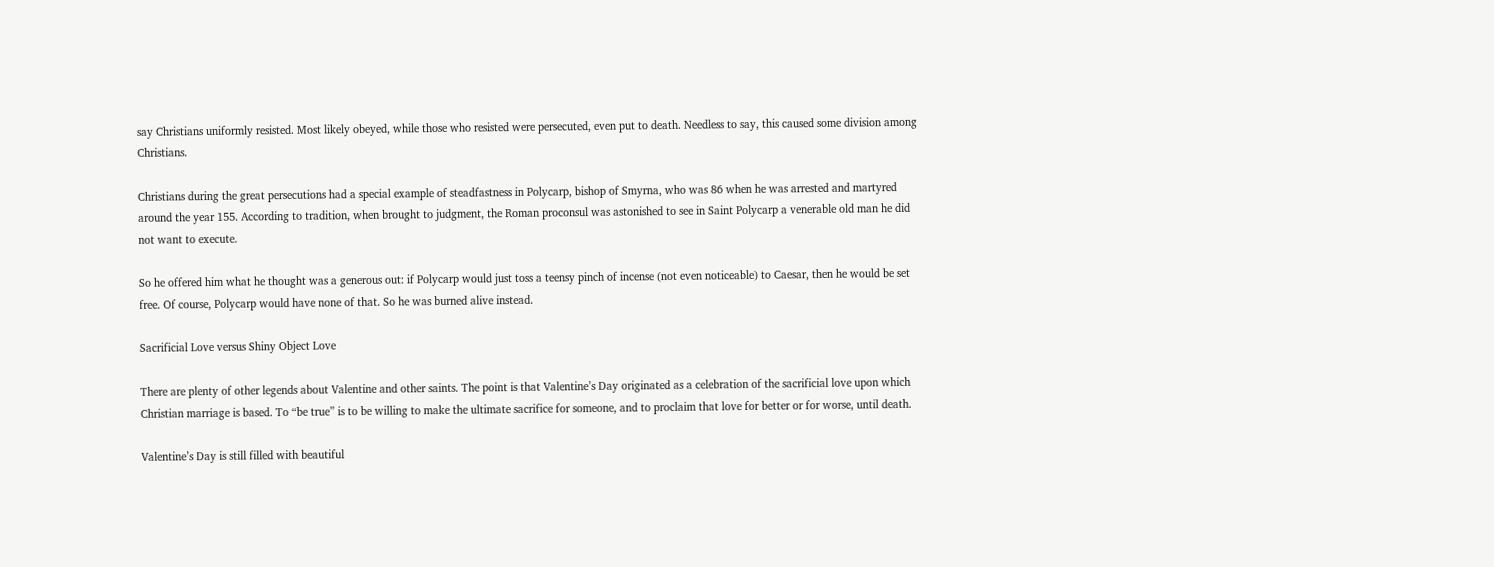say Christians uniformly resisted. Most likely obeyed, while those who resisted were persecuted, even put to death. Needless to say, this caused some division among Christians.

Christians during the great persecutions had a special example of steadfastness in Polycarp, bishop of Smyrna, who was 86 when he was arrested and martyred around the year 155. According to tradition, when brought to judgment, the Roman proconsul was astonished to see in Saint Polycarp a venerable old man he did not want to execute.

So he offered him what he thought was a generous out: if Polycarp would just toss a teensy pinch of incense (not even noticeable) to Caesar, then he would be set free. Of course, Polycarp would have none of that. So he was burned alive instead.

Sacrificial Love versus Shiny Object Love

There are plenty of other legends about Valentine and other saints. The point is that Valentine’s Day originated as a celebration of the sacrificial love upon which Christian marriage is based. To “be true” is to be willing to make the ultimate sacrifice for someone, and to proclaim that love for better or for worse, until death.

Valentine’s Day is still filled with beautiful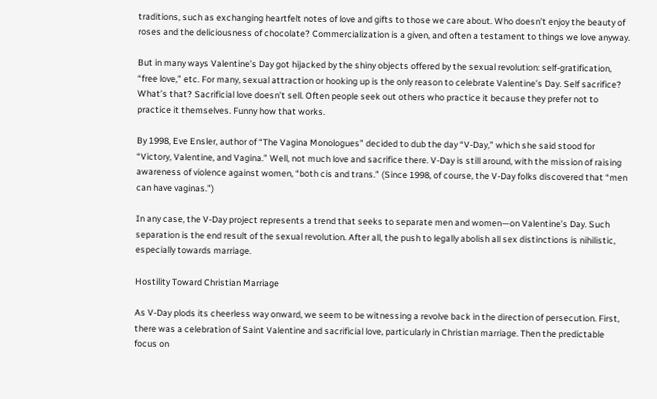traditions, such as exchanging heartfelt notes of love and gifts to those we care about. Who doesn’t enjoy the beauty of roses and the deliciousness of chocolate? Commercialization is a given, and often a testament to things we love anyway.

But in many ways Valentine’s Day got hijacked by the shiny objects offered by the sexual revolution: self-gratification, “free love,” etc. For many, sexual attraction or hooking up is the only reason to celebrate Valentine’s Day. Self sacrifice? What’s that? Sacrificial love doesn’t sell. Often people seek out others who practice it because they prefer not to practice it themselves. Funny how that works.

By 1998, Eve Ensler, author of “The Vagina Monologues” decided to dub the day “V-Day,” which she said stood for “Victory, Valentine, and Vagina.” Well, not much love and sacrifice there. V-Day is still around, with the mission of raising awareness of violence against women, “both cis and trans.” (Since 1998, of course, the V-Day folks discovered that “men can have vaginas.”)

In any case, the V-Day project represents a trend that seeks to separate men and women—on Valentine’s Day. Such separation is the end result of the sexual revolution. After all, the push to legally abolish all sex distinctions is nihilistic, especially towards marriage.

Hostility Toward Christian Marriage

As V-Day plods its cheerless way onward, we seem to be witnessing a revolve back in the direction of persecution. First, there was a celebration of Saint Valentine and sacrificial love, particularly in Christian marriage. Then the predictable focus on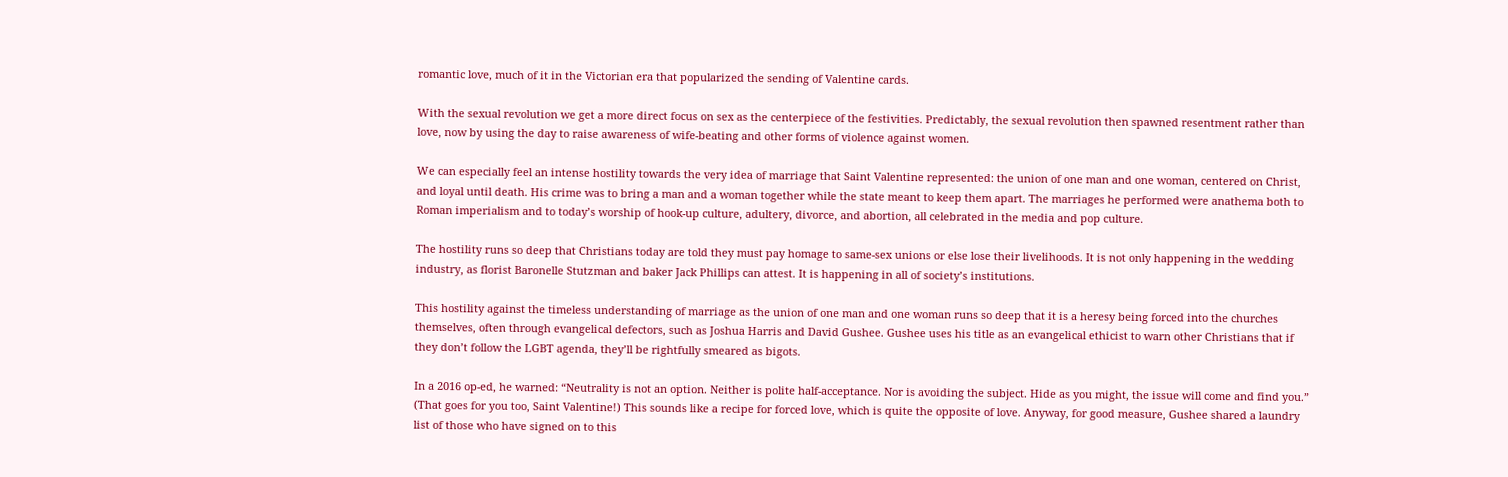romantic love, much of it in the Victorian era that popularized the sending of Valentine cards.

With the sexual revolution we get a more direct focus on sex as the centerpiece of the festivities. Predictably, the sexual revolution then spawned resentment rather than love, now by using the day to raise awareness of wife-beating and other forms of violence against women.

We can especially feel an intense hostility towards the very idea of marriage that Saint Valentine represented: the union of one man and one woman, centered on Christ, and loyal until death. His crime was to bring a man and a woman together while the state meant to keep them apart. The marriages he performed were anathema both to Roman imperialism and to today’s worship of hook-up culture, adultery, divorce, and abortion, all celebrated in the media and pop culture.

The hostility runs so deep that Christians today are told they must pay homage to same-sex unions or else lose their livelihoods. It is not only happening in the wedding industry, as florist Baronelle Stutzman and baker Jack Phillips can attest. It is happening in all of society’s institutions.

This hostility against the timeless understanding of marriage as the union of one man and one woman runs so deep that it is a heresy being forced into the churches themselves, often through evangelical defectors, such as Joshua Harris and David Gushee. Gushee uses his title as an evangelical ethicist to warn other Christians that if they don’t follow the LGBT agenda, they’ll be rightfully smeared as bigots.

In a 2016 op-ed, he warned: “Neutrality is not an option. Neither is polite half-acceptance. Nor is avoiding the subject. Hide as you might, the issue will come and find you.” (That goes for you too, Saint Valentine!) This sounds like a recipe for forced love, which is quite the opposite of love. Anyway, for good measure, Gushee shared a laundry list of those who have signed on to this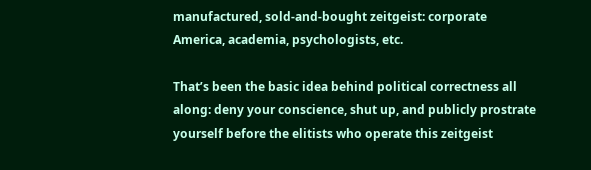manufactured, sold-and-bought zeitgeist: corporate America, academia, psychologists, etc.

That’s been the basic idea behind political correctness all along: deny your conscience, shut up, and publicly prostrate yourself before the elitists who operate this zeitgeist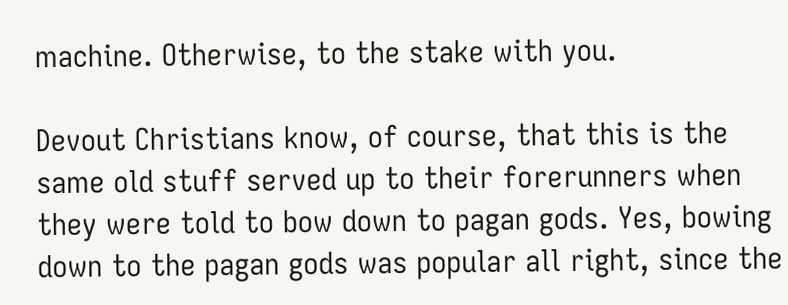machine. Otherwise, to the stake with you.

Devout Christians know, of course, that this is the same old stuff served up to their forerunners when they were told to bow down to pagan gods. Yes, bowing down to the pagan gods was popular all right, since the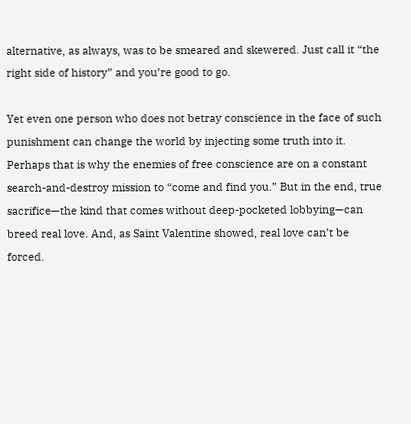alternative, as always, was to be smeared and skewered. Just call it “the right side of history” and you’re good to go.

Yet even one person who does not betray conscience in the face of such punishment can change the world by injecting some truth into it. Perhaps that is why the enemies of free conscience are on a constant search-and-destroy mission to “come and find you.” But in the end, true sacrifice—the kind that comes without deep-pocketed lobbying—can breed real love. And, as Saint Valentine showed, real love can’t be forced.